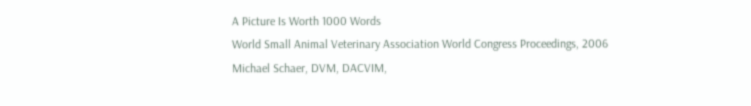A Picture Is Worth 1000 Words
World Small Animal Veterinary Association World Congress Proceedings, 2006
Michael Schaer, DVM, DACVIM,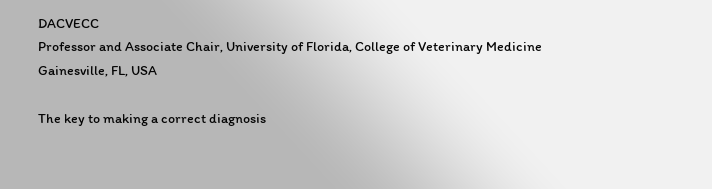DACVECC
Professor and Associate Chair, University of Florida, College of Veterinary Medicine
Gainesville, FL, USA

The key to making a correct diagnosis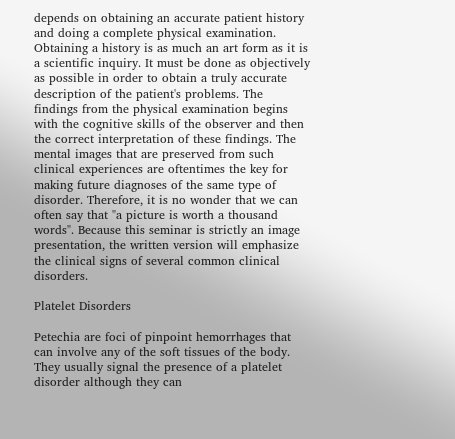depends on obtaining an accurate patient history and doing a complete physical examination. Obtaining a history is as much an art form as it is a scientific inquiry. It must be done as objectively as possible in order to obtain a truly accurate description of the patient's problems. The findings from the physical examination begins with the cognitive skills of the observer and then the correct interpretation of these findings. The mental images that are preserved from such clinical experiences are oftentimes the key for making future diagnoses of the same type of disorder. Therefore, it is no wonder that we can often say that "a picture is worth a thousand words". Because this seminar is strictly an image presentation, the written version will emphasize the clinical signs of several common clinical disorders.

Platelet Disorders

Petechia are foci of pinpoint hemorrhages that can involve any of the soft tissues of the body. They usually signal the presence of a platelet disorder although they can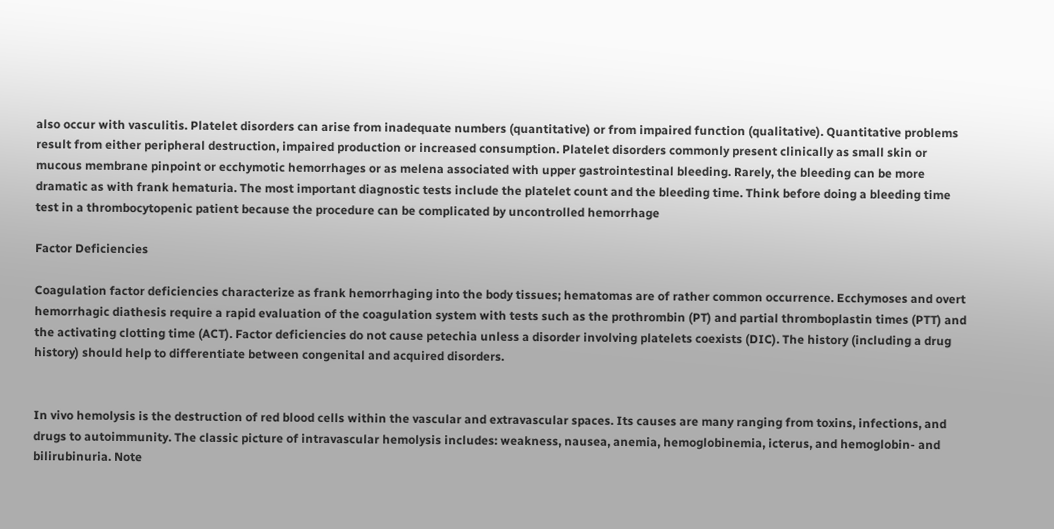also occur with vasculitis. Platelet disorders can arise from inadequate numbers (quantitative) or from impaired function (qualitative). Quantitative problems result from either peripheral destruction, impaired production or increased consumption. Platelet disorders commonly present clinically as small skin or mucous membrane pinpoint or ecchymotic hemorrhages or as melena associated with upper gastrointestinal bleeding. Rarely, the bleeding can be more dramatic as with frank hematuria. The most important diagnostic tests include the platelet count and the bleeding time. Think before doing a bleeding time test in a thrombocytopenic patient because the procedure can be complicated by uncontrolled hemorrhage

Factor Deficiencies

Coagulation factor deficiencies characterize as frank hemorrhaging into the body tissues; hematomas are of rather common occurrence. Ecchymoses and overt hemorrhagic diathesis require a rapid evaluation of the coagulation system with tests such as the prothrombin (PT) and partial thromboplastin times (PTT) and the activating clotting time (ACT). Factor deficiencies do not cause petechia unless a disorder involving platelets coexists (DIC). The history (including a drug history) should help to differentiate between congenital and acquired disorders.


In vivo hemolysis is the destruction of red blood cells within the vascular and extravascular spaces. Its causes are many ranging from toxins, infections, and drugs to autoimmunity. The classic picture of intravascular hemolysis includes: weakness, nausea, anemia, hemoglobinemia, icterus, and hemoglobin- and bilirubinuria. Note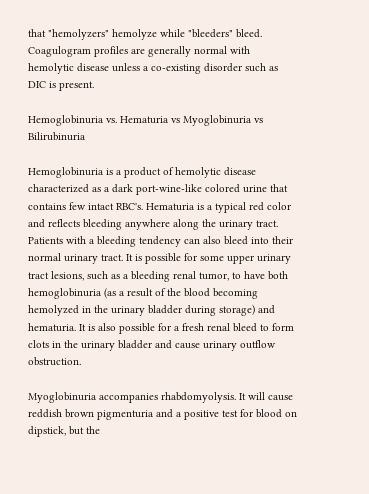that "hemolyzers" hemolyze while "bleeders" bleed. Coagulogram profiles are generally normal with hemolytic disease unless a co-existing disorder such as DIC is present.

Hemoglobinuria vs. Hematuria vs Myoglobinuria vs Bilirubinuria

Hemoglobinuria is a product of hemolytic disease characterized as a dark port-wine-like colored urine that contains few intact RBC's. Hematuria is a typical red color and reflects bleeding anywhere along the urinary tract. Patients with a bleeding tendency can also bleed into their normal urinary tract. It is possible for some upper urinary tract lesions, such as a bleeding renal tumor, to have both hemoglobinuria (as a result of the blood becoming hemolyzed in the urinary bladder during storage) and hematuria. It is also possible for a fresh renal bleed to form clots in the urinary bladder and cause urinary outflow obstruction.

Myoglobinuria accompanies rhabdomyolysis. It will cause reddish brown pigmenturia and a positive test for blood on dipstick, but the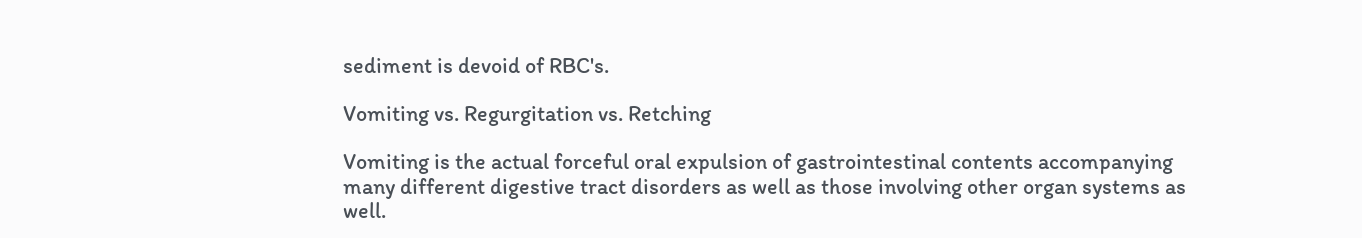sediment is devoid of RBC's.

Vomiting vs. Regurgitation vs. Retching

Vomiting is the actual forceful oral expulsion of gastrointestinal contents accompanying many different digestive tract disorders as well as those involving other organ systems as well.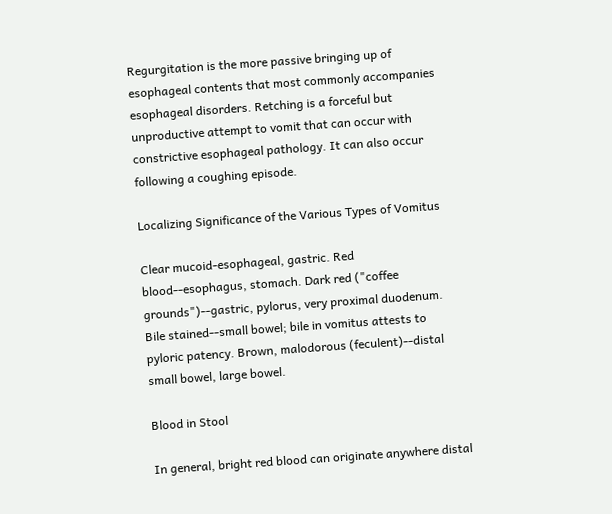Regurgitation is the more passive bringing up of esophageal contents that most commonly accompanies esophageal disorders. Retching is a forceful but unproductive attempt to vomit that can occur with constrictive esophageal pathology. It can also occur following a coughing episode.

Localizing Significance of the Various Types of Vomitus

Clear mucoid-esophageal, gastric. Red blood--esophagus, stomach. Dark red ("coffee grounds")--gastric, pylorus, very proximal duodenum. Bile stained--small bowel; bile in vomitus attests to pyloric patency. Brown, malodorous (feculent)--distal small bowel, large bowel.

Blood in Stool

In general, bright red blood can originate anywhere distal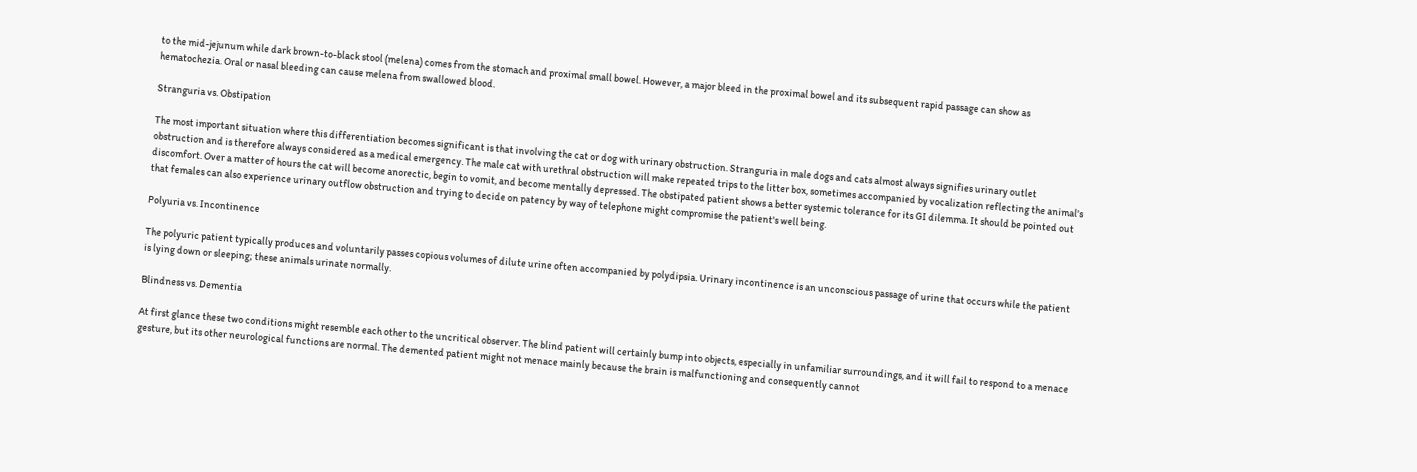to the mid-jejunum while dark brown-to-black stool (melena) comes from the stomach and proximal small bowel. However, a major bleed in the proximal bowel and its subsequent rapid passage can show as hematochezia. Oral or nasal bleeding can cause melena from swallowed blood.

Stranguria vs. Obstipation

The most important situation where this differentiation becomes significant is that involving the cat or dog with urinary obstruction. Stranguria in male dogs and cats almost always signifies urinary outlet obstruction and is therefore always considered as a medical emergency. The male cat with urethral obstruction will make repeated trips to the litter box, sometimes accompanied by vocalization reflecting the animal's discomfort. Over a matter of hours the cat will become anorectic, begin to vomit, and become mentally depressed. The obstipated patient shows a better systemic tolerance for its GI dilemma. It should be pointed out that females can also experience urinary outflow obstruction and trying to decide on patency by way of telephone might compromise the patient's well being.

Polyuria vs. Incontinence

The polyuric patient typically produces and voluntarily passes copious volumes of dilute urine often accompanied by polydipsia. Urinary incontinence is an unconscious passage of urine that occurs while the patient is lying down or sleeping; these animals urinate normally.

Blindness vs. Dementia

At first glance these two conditions might resemble each other to the uncritical observer. The blind patient will certainly bump into objects, especially in unfamiliar surroundings, and it will fail to respond to a menace gesture, but its other neurological functions are normal. The demented patient might not menace mainly because the brain is malfunctioning and consequently cannot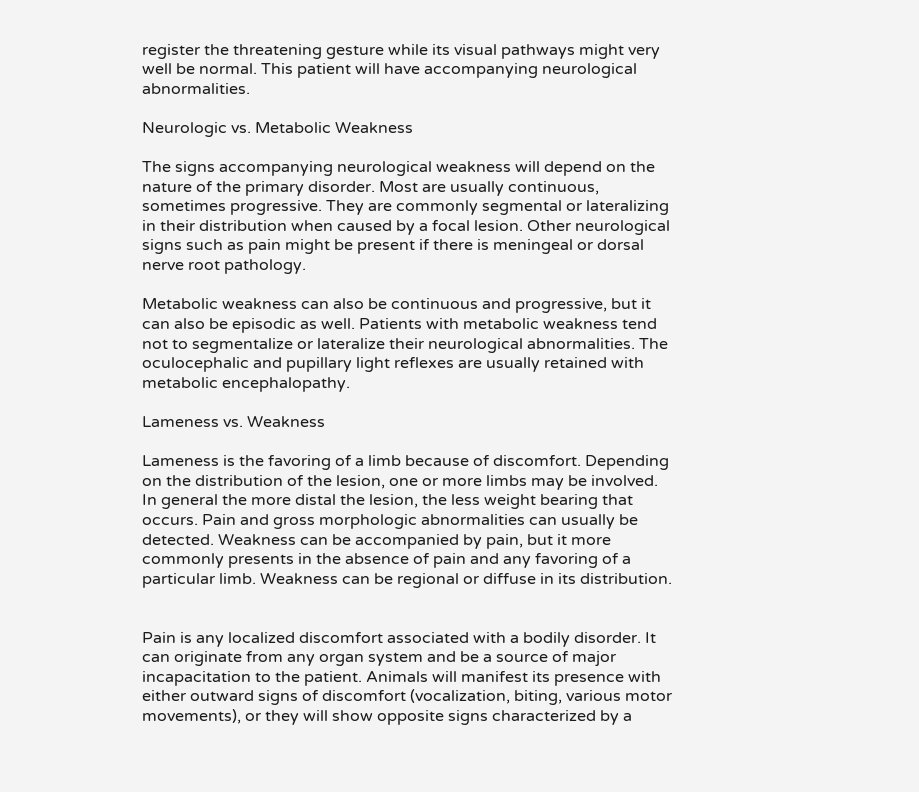register the threatening gesture while its visual pathways might very well be normal. This patient will have accompanying neurological abnormalities.

Neurologic vs. Metabolic Weakness

The signs accompanying neurological weakness will depend on the nature of the primary disorder. Most are usually continuous, sometimes progressive. They are commonly segmental or lateralizing in their distribution when caused by a focal lesion. Other neurological signs such as pain might be present if there is meningeal or dorsal nerve root pathology.

Metabolic weakness can also be continuous and progressive, but it can also be episodic as well. Patients with metabolic weakness tend not to segmentalize or lateralize their neurological abnormalities. The oculocephalic and pupillary light reflexes are usually retained with metabolic encephalopathy.

Lameness vs. Weakness

Lameness is the favoring of a limb because of discomfort. Depending on the distribution of the lesion, one or more limbs may be involved. In general the more distal the lesion, the less weight bearing that occurs. Pain and gross morphologic abnormalities can usually be detected. Weakness can be accompanied by pain, but it more commonly presents in the absence of pain and any favoring of a particular limb. Weakness can be regional or diffuse in its distribution.


Pain is any localized discomfort associated with a bodily disorder. It can originate from any organ system and be a source of major incapacitation to the patient. Animals will manifest its presence with either outward signs of discomfort (vocalization, biting, various motor movements), or they will show opposite signs characterized by a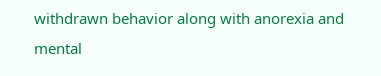withdrawn behavior along with anorexia and mental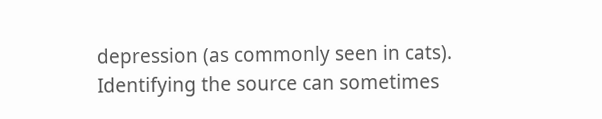depression (as commonly seen in cats). Identifying the source can sometimes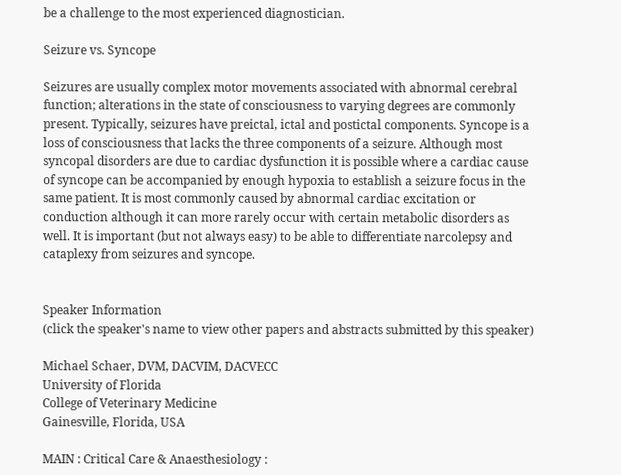be a challenge to the most experienced diagnostician.

Seizure vs. Syncope

Seizures are usually complex motor movements associated with abnormal cerebral function; alterations in the state of consciousness to varying degrees are commonly present. Typically, seizures have preictal, ictal and postictal components. Syncope is a loss of consciousness that lacks the three components of a seizure. Although most syncopal disorders are due to cardiac dysfunction it is possible where a cardiac cause of syncope can be accompanied by enough hypoxia to establish a seizure focus in the same patient. It is most commonly caused by abnormal cardiac excitation or conduction although it can more rarely occur with certain metabolic disorders as well. It is important (but not always easy) to be able to differentiate narcolepsy and cataplexy from seizures and syncope.


Speaker Information
(click the speaker's name to view other papers and abstracts submitted by this speaker)

Michael Schaer, DVM, DACVIM, DACVECC
University of Florida
College of Veterinary Medicine
Gainesville, Florida, USA

MAIN : Critical Care & Anaesthesiology :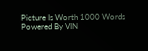Picture Is Worth 1000 Words
Powered By VIN